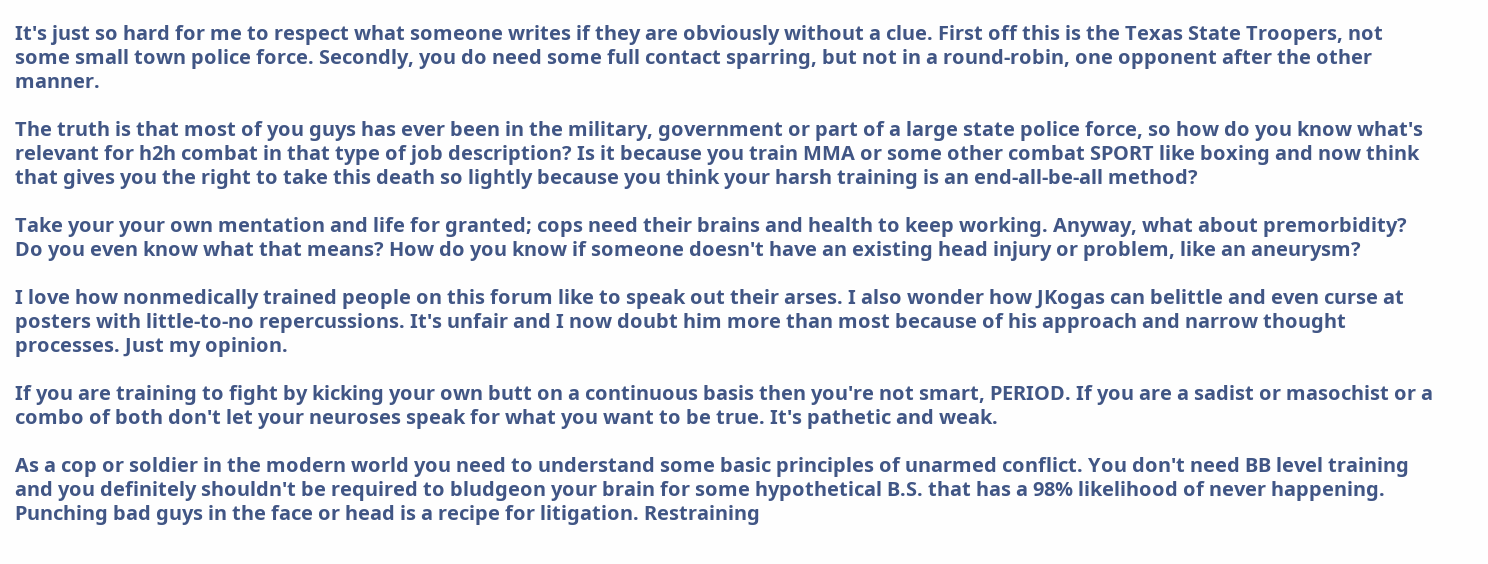It's just so hard for me to respect what someone writes if they are obviously without a clue. First off this is the Texas State Troopers, not some small town police force. Secondly, you do need some full contact sparring, but not in a round-robin, one opponent after the other manner.

The truth is that most of you guys has ever been in the military, government or part of a large state police force, so how do you know what's relevant for h2h combat in that type of job description? Is it because you train MMA or some other combat SPORT like boxing and now think that gives you the right to take this death so lightly because you think your harsh training is an end-all-be-all method?

Take your your own mentation and life for granted; cops need their brains and health to keep working. Anyway, what about premorbidity? Do you even know what that means? How do you know if someone doesn't have an existing head injury or problem, like an aneurysm?

I love how nonmedically trained people on this forum like to speak out their arses. I also wonder how JKogas can belittle and even curse at posters with little-to-no repercussions. It's unfair and I now doubt him more than most because of his approach and narrow thought processes. Just my opinion.

If you are training to fight by kicking your own butt on a continuous basis then you're not smart, PERIOD. If you are a sadist or masochist or a combo of both don't let your neuroses speak for what you want to be true. It's pathetic and weak.

As a cop or soldier in the modern world you need to understand some basic principles of unarmed conflict. You don't need BB level training and you definitely shouldn't be required to bludgeon your brain for some hypothetical B.S. that has a 98% likelihood of never happening. Punching bad guys in the face or head is a recipe for litigation. Restraining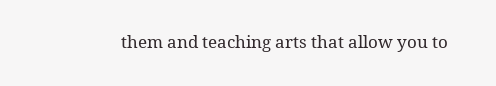them and teaching arts that allow you to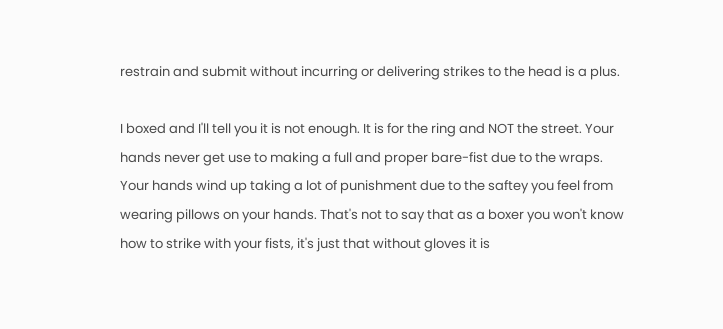restrain and submit without incurring or delivering strikes to the head is a plus.

I boxed and I'll tell you it is not enough. It is for the ring and NOT the street. Your hands never get use to making a full and proper bare-fist due to the wraps. Your hands wind up taking a lot of punishment due to the saftey you feel from wearing pillows on your hands. That's not to say that as a boxer you won't know how to strike with your fists, it's just that without gloves it is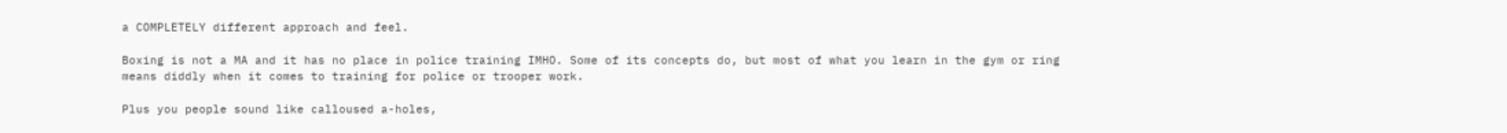a COMPLETELY different approach and feel.

Boxing is not a MA and it has no place in police training IMHO. Some of its concepts do, but most of what you learn in the gym or ring means diddly when it comes to training for police or trooper work.

Plus you people sound like calloused a-holes,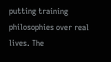putting training philosophies over real lives. The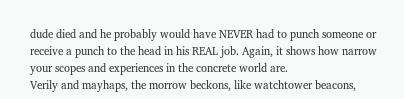dude died and he probably would have NEVER had to punch someone or receive a punch to the head in his REAL job. Again, it shows how narrow your scopes and experiences in the concrete world are.
Verily and mayhaps, the morrow beckons, like watchtower beacons,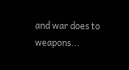and war does to weapons...